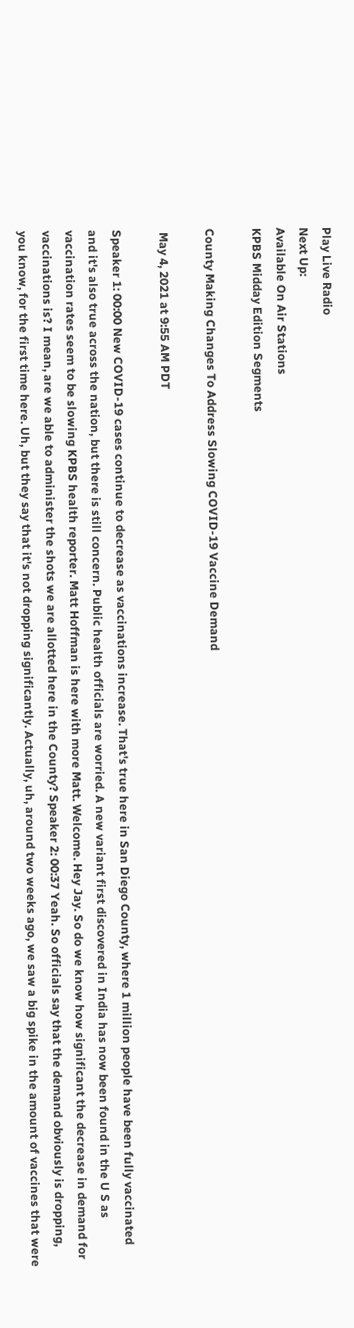Play Live Radio
Next Up:
Available On Air Stations
KPBS Midday Edition Segments

County Making Changes To Address Slowing COVID-19 Vaccine Demand

 May 4, 2021 at 9:55 AM PDT

Speaker 1: 00:00 New COVID-19 cases continue to decrease as vaccinations increase. That's true here in San Diego County, where 1 million people have been fully vaccinated and it's also true across the nation, but there is still concern. Public health officials are worried. A new variant first discovered in India has now been found in the U S as vaccination rates seem to be slowing KPBS health reporter. Matt Hoffman is here with more Matt. Welcome. Hey Jay. So do we know how significant the decrease in demand for vaccinations is? I mean, are we able to administer the shots we are allotted here in the County? Speaker 2: 00:37 Yeah. So officials say that the demand obviously is dropping, you know, for the first time here. Uh, but they say that it's not dropping significantly. Actually, uh, around two weeks ago, we saw a big spike in the amount of vaccines that were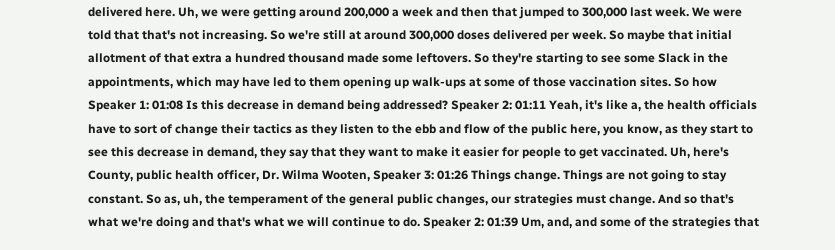delivered here. Uh, we were getting around 200,000 a week and then that jumped to 300,000 last week. We were told that that's not increasing. So we're still at around 300,000 doses delivered per week. So maybe that initial allotment of that extra a hundred thousand made some leftovers. So they're starting to see some Slack in the appointments, which may have led to them opening up walk-ups at some of those vaccination sites. So how Speaker 1: 01:08 Is this decrease in demand being addressed? Speaker 2: 01:11 Yeah, it's like a, the health officials have to sort of change their tactics as they listen to the ebb and flow of the public here, you know, as they start to see this decrease in demand, they say that they want to make it easier for people to get vaccinated. Uh, here's County, public health officer, Dr. Wilma Wooten, Speaker 3: 01:26 Things change. Things are not going to stay constant. So as, uh, the temperament of the general public changes, our strategies must change. And so that's what we're doing and that's what we will continue to do. Speaker 2: 01:39 Um, and, and some of the strategies that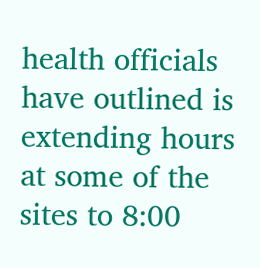health officials have outlined is extending hours at some of the sites to 8:00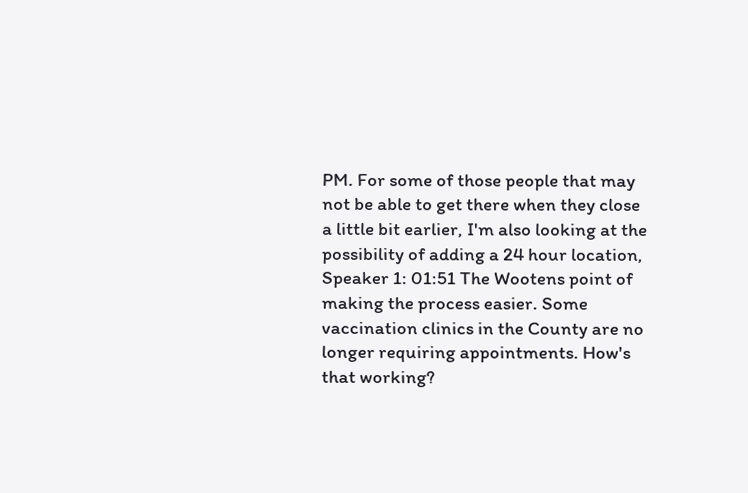PM. For some of those people that may not be able to get there when they close a little bit earlier, I'm also looking at the possibility of adding a 24 hour location, Speaker 1: 01:51 The Wootens point of making the process easier. Some vaccination clinics in the County are no longer requiring appointments. How's that working?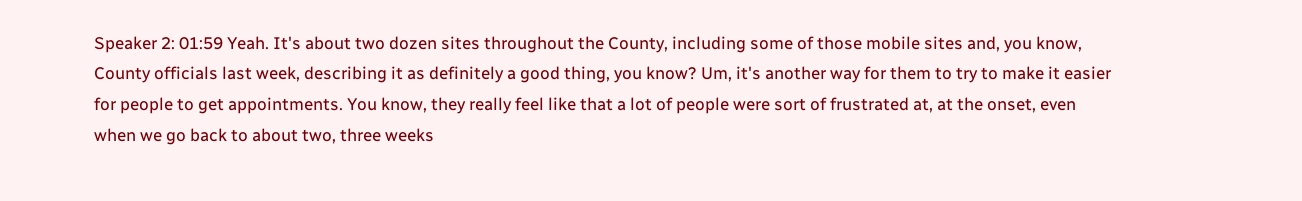Speaker 2: 01:59 Yeah. It's about two dozen sites throughout the County, including some of those mobile sites and, you know, County officials last week, describing it as definitely a good thing, you know? Um, it's another way for them to try to make it easier for people to get appointments. You know, they really feel like that a lot of people were sort of frustrated at, at the onset, even when we go back to about two, three weeks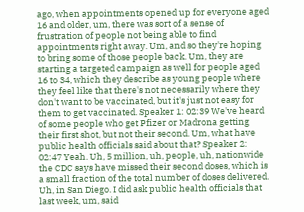ago, when appointments opened up for everyone aged 16 and older, um, there was sort of a sense of frustration of people not being able to find appointments right away. Um, and so they're hoping to bring some of those people back. Um, they are starting a targeted campaign as well for people aged 16 to 34, which they describe as young people where they feel like that there's not necessarily where they don't want to be vaccinated, but it's just not easy for them to get vaccinated. Speaker 1: 02:39 We've heard of some people who get Pfizer or Madrona getting their first shot, but not their second. Um, what have public health officials said about that? Speaker 2: 02:47 Yeah. Uh, 5 million, uh, people, uh, nationwide the CDC says have missed their second doses, which is a small fraction of the total number of doses delivered. Uh, in San Diego. I did ask public health officials that last week, um, said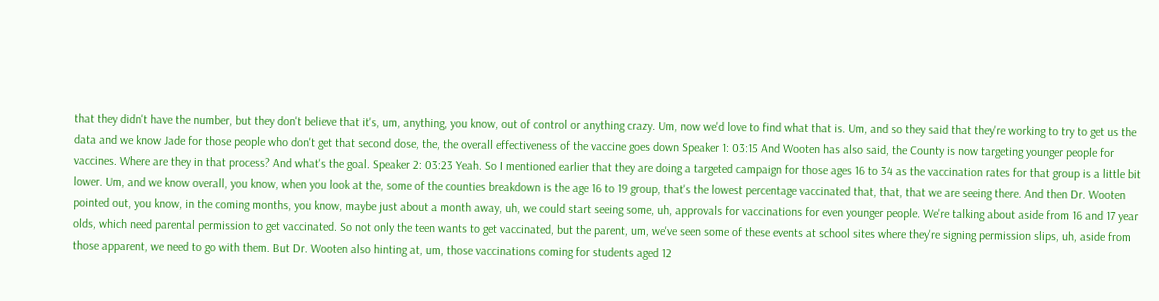that they didn't have the number, but they don't believe that it's, um, anything, you know, out of control or anything crazy. Um, now we'd love to find what that is. Um, and so they said that they're working to try to get us the data and we know Jade for those people who don't get that second dose, the, the overall effectiveness of the vaccine goes down Speaker 1: 03:15 And Wooten has also said, the County is now targeting younger people for vaccines. Where are they in that process? And what's the goal. Speaker 2: 03:23 Yeah. So I mentioned earlier that they are doing a targeted campaign for those ages 16 to 34 as the vaccination rates for that group is a little bit lower. Um, and we know overall, you know, when you look at the, some of the counties breakdown is the age 16 to 19 group, that's the lowest percentage vaccinated that, that, that we are seeing there. And then Dr. Wooten pointed out, you know, in the coming months, you know, maybe just about a month away, uh, we could start seeing some, uh, approvals for vaccinations for even younger people. We're talking about aside from 16 and 17 year olds, which need parental permission to get vaccinated. So not only the teen wants to get vaccinated, but the parent, um, we've seen some of these events at school sites where they're signing permission slips, uh, aside from those apparent, we need to go with them. But Dr. Wooten also hinting at, um, those vaccinations coming for students aged 12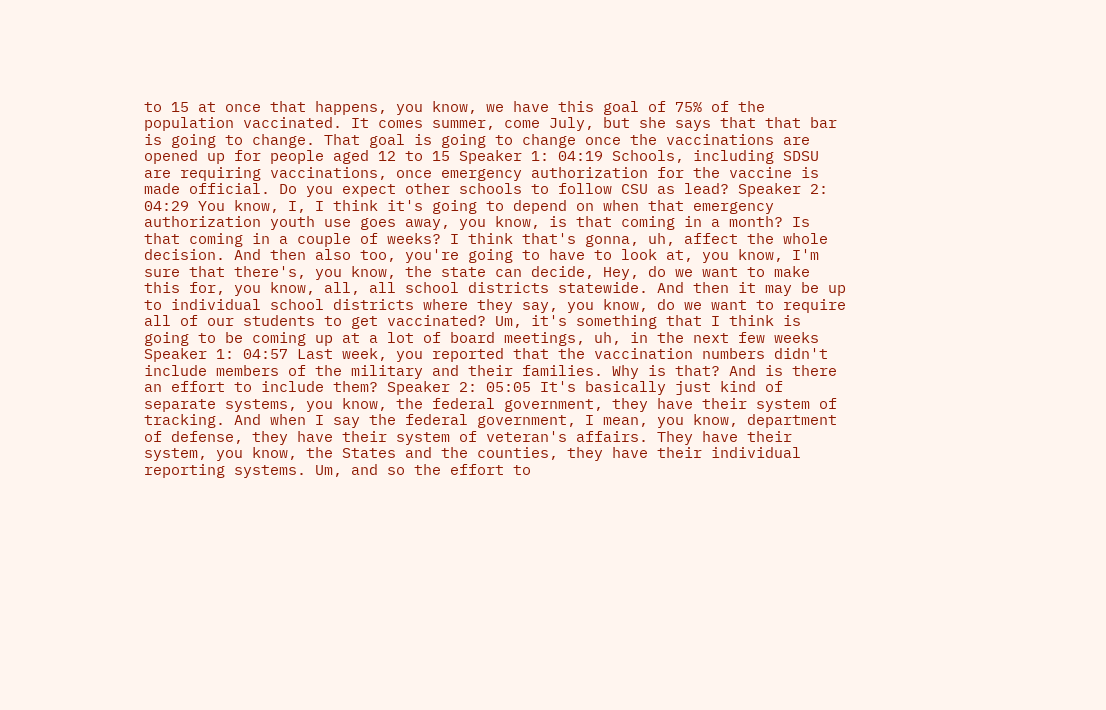to 15 at once that happens, you know, we have this goal of 75% of the population vaccinated. It comes summer, come July, but she says that that bar is going to change. That goal is going to change once the vaccinations are opened up for people aged 12 to 15 Speaker 1: 04:19 Schools, including SDSU are requiring vaccinations, once emergency authorization for the vaccine is made official. Do you expect other schools to follow CSU as lead? Speaker 2: 04:29 You know, I, I think it's going to depend on when that emergency authorization youth use goes away, you know, is that coming in a month? Is that coming in a couple of weeks? I think that's gonna, uh, affect the whole decision. And then also too, you're going to have to look at, you know, I'm sure that there's, you know, the state can decide, Hey, do we want to make this for, you know, all, all school districts statewide. And then it may be up to individual school districts where they say, you know, do we want to require all of our students to get vaccinated? Um, it's something that I think is going to be coming up at a lot of board meetings, uh, in the next few weeks Speaker 1: 04:57 Last week, you reported that the vaccination numbers didn't include members of the military and their families. Why is that? And is there an effort to include them? Speaker 2: 05:05 It's basically just kind of separate systems, you know, the federal government, they have their system of tracking. And when I say the federal government, I mean, you know, department of defense, they have their system of veteran's affairs. They have their system, you know, the States and the counties, they have their individual reporting systems. Um, and so the effort to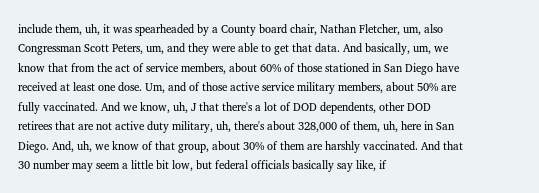include them, uh, it was spearheaded by a County board chair, Nathan Fletcher, um, also Congressman Scott Peters, um, and they were able to get that data. And basically, um, we know that from the act of service members, about 60% of those stationed in San Diego have received at least one dose. Um, and of those active service military members, about 50% are fully vaccinated. And we know, uh, J that there's a lot of DOD dependents, other DOD retirees that are not active duty military, uh, there's about 328,000 of them, uh, here in San Diego. And, uh, we know of that group, about 30% of them are harshly vaccinated. And that 30 number may seem a little bit low, but federal officials basically say like, if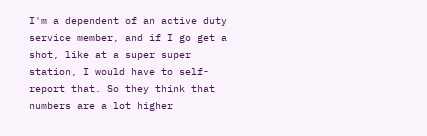I'm a dependent of an active duty service member, and if I go get a shot, like at a super super station, I would have to self-report that. So they think that numbers are a lot higher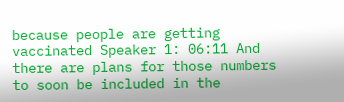because people are getting vaccinated Speaker 1: 06:11 And there are plans for those numbers to soon be included in the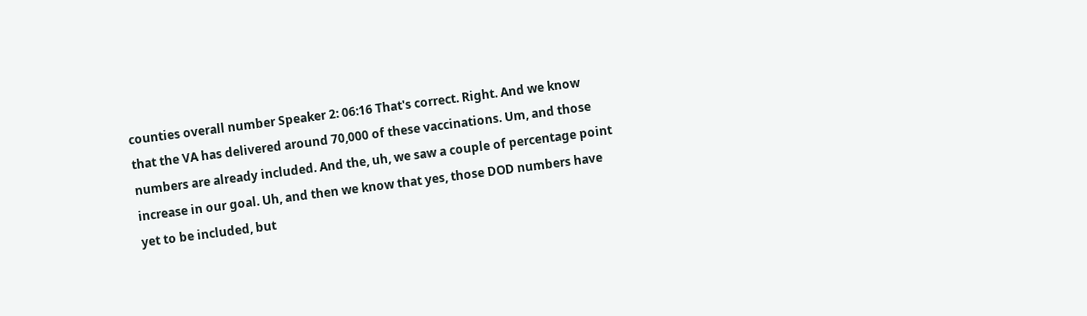counties overall number Speaker 2: 06:16 That's correct. Right. And we know that the VA has delivered around 70,000 of these vaccinations. Um, and those numbers are already included. And the, uh, we saw a couple of percentage point increase in our goal. Uh, and then we know that yes, those DOD numbers have yet to be included, but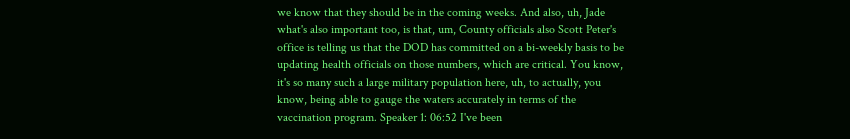we know that they should be in the coming weeks. And also, uh, Jade what's also important too, is that, um, County officials also Scott Peter's office is telling us that the DOD has committed on a bi-weekly basis to be updating health officials on those numbers, which are critical. You know, it's so many such a large military population here, uh, to actually, you know, being able to gauge the waters accurately in terms of the vaccination program. Speaker 1: 06:52 I've been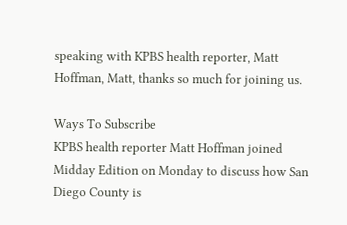speaking with KPBS health reporter, Matt Hoffman, Matt, thanks so much for joining us.

Ways To Subscribe
KPBS health reporter Matt Hoffman joined Midday Edition on Monday to discuss how San Diego County is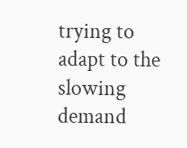trying to adapt to the slowing demand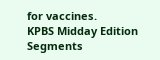for vaccines.
KPBS Midday Edition Segments